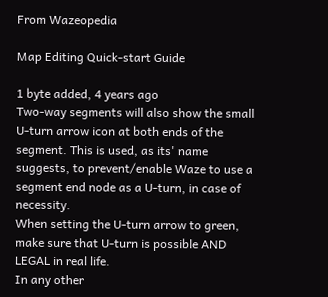From Wazeopedia

Map Editing Quick-start Guide

1 byte added, 4 years ago
Two-way segments will also show the small U-turn arrow icon at both ends of the segment. This is used, as its' name suggests, to prevent/enable Waze to use a segment end node as a U-turn, in case of necessity.
When setting the U-turn arrow to green, make sure that U-turn is possible AND LEGAL in real life.
In any other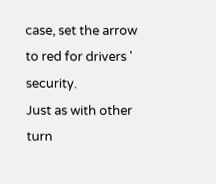case, set the arrow to red for drivers ' security.
Just as with other turn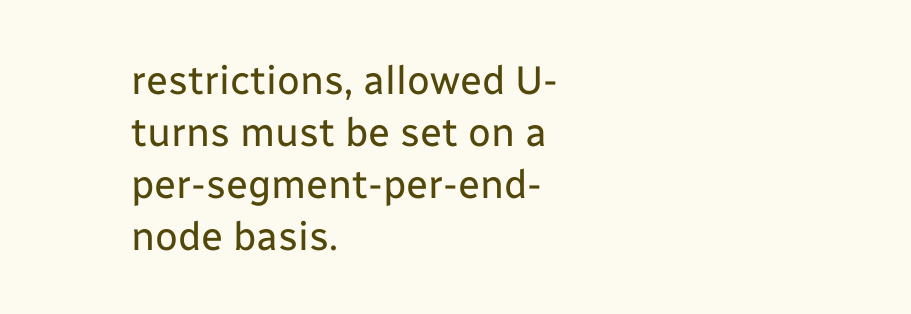restrictions, allowed U-turns must be set on a per-segment-per-end-node basis.